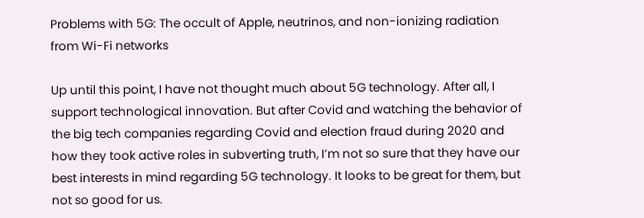Problems with 5G: The occult of Apple, neutrinos, and non-ionizing radiation from Wi-Fi networks

Up until this point, I have not thought much about 5G technology. After all, I support technological innovation. But after Covid and watching the behavior of the big tech companies regarding Covid and election fraud during 2020 and how they took active roles in subverting truth, I’m not so sure that they have our best interests in mind regarding 5G technology. It looks to be great for them, but not so good for us.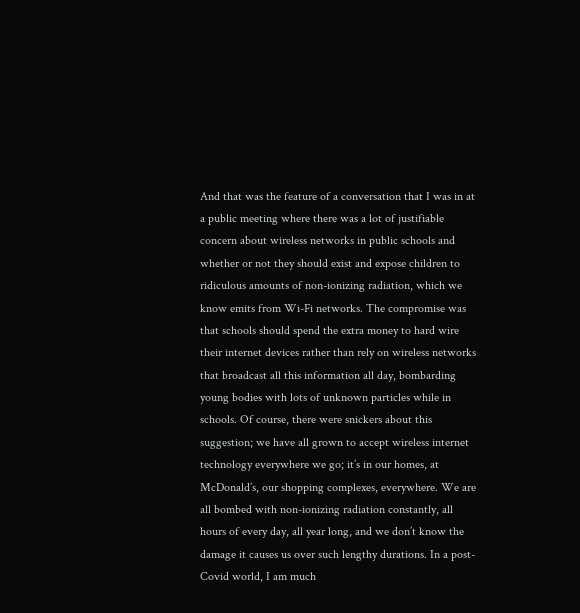And that was the feature of a conversation that I was in at a public meeting where there was a lot of justifiable concern about wireless networks in public schools and whether or not they should exist and expose children to ridiculous amounts of non-ionizing radiation, which we know emits from Wi-Fi networks. The compromise was that schools should spend the extra money to hard wire their internet devices rather than rely on wireless networks that broadcast all this information all day, bombarding young bodies with lots of unknown particles while in schools. Of course, there were snickers about this suggestion; we have all grown to accept wireless internet technology everywhere we go; it’s in our homes, at McDonald’s, our shopping complexes, everywhere. We are all bombed with non-ionizing radiation constantly, all hours of every day, all year long, and we don’t know the damage it causes us over such lengthy durations. In a post-Covid world, I am much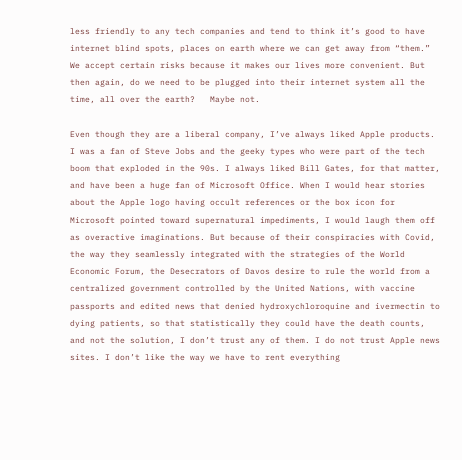less friendly to any tech companies and tend to think it’s good to have internet blind spots, places on earth where we can get away from “them.” We accept certain risks because it makes our lives more convenient. But then again, do we need to be plugged into their internet system all the time, all over the earth?   Maybe not.

Even though they are a liberal company, I’ve always liked Apple products. I was a fan of Steve Jobs and the geeky types who were part of the tech boom that exploded in the 90s. I always liked Bill Gates, for that matter, and have been a huge fan of Microsoft Office. When I would hear stories about the Apple logo having occult references or the box icon for Microsoft pointed toward supernatural impediments, I would laugh them off as overactive imaginations. But because of their conspiracies with Covid, the way they seamlessly integrated with the strategies of the World Economic Forum, the Desecrators of Davos desire to rule the world from a centralized government controlled by the United Nations, with vaccine passports and edited news that denied hydroxychloroquine and ivermectin to dying patients, so that statistically they could have the death counts, and not the solution, I don’t trust any of them. I do not trust Apple news sites. I don’t like the way we have to rent everything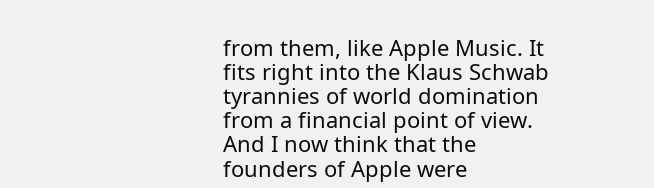from them, like Apple Music. It fits right into the Klaus Schwab tyrannies of world domination from a financial point of view. And I now think that the founders of Apple were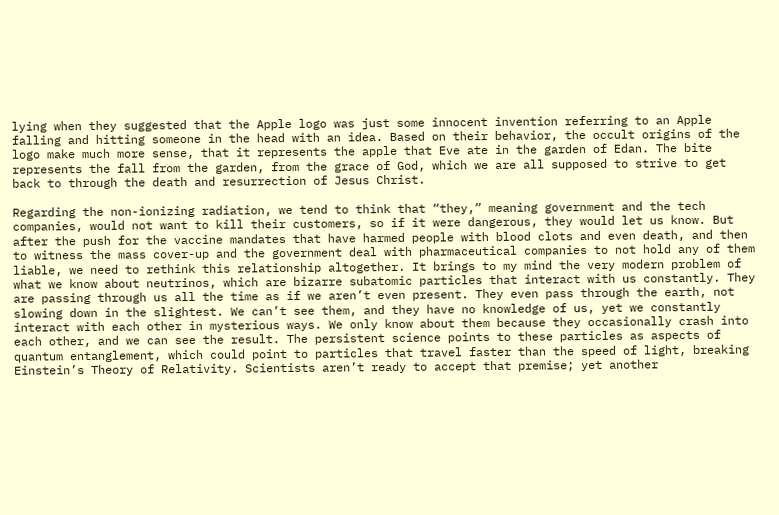lying when they suggested that the Apple logo was just some innocent invention referring to an Apple falling and hitting someone in the head with an idea. Based on their behavior, the occult origins of the logo make much more sense, that it represents the apple that Eve ate in the garden of Edan. The bite represents the fall from the garden, from the grace of God, which we are all supposed to strive to get back to through the death and resurrection of Jesus Christ.

Regarding the non-ionizing radiation, we tend to think that “they,” meaning government and the tech companies, would not want to kill their customers, so if it were dangerous, they would let us know. But after the push for the vaccine mandates that have harmed people with blood clots and even death, and then to witness the mass cover-up and the government deal with pharmaceutical companies to not hold any of them liable, we need to rethink this relationship altogether. It brings to my mind the very modern problem of what we know about neutrinos, which are bizarre subatomic particles that interact with us constantly. They are passing through us all the time as if we aren’t even present. They even pass through the earth, not slowing down in the slightest. We can’t see them, and they have no knowledge of us, yet we constantly interact with each other in mysterious ways. We only know about them because they occasionally crash into each other, and we can see the result. The persistent science points to these particles as aspects of quantum entanglement, which could point to particles that travel faster than the speed of light, breaking Einstein’s Theory of Relativity. Scientists aren’t ready to accept that premise; yet another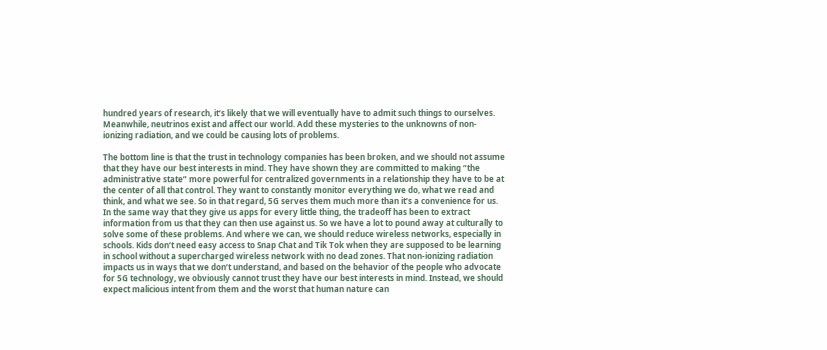hundred years of research, it’s likely that we will eventually have to admit such things to ourselves. Meanwhile, neutrinos exist and affect our world. Add these mysteries to the unknowns of non-ionizing radiation, and we could be causing lots of problems.

The bottom line is that the trust in technology companies has been broken, and we should not assume that they have our best interests in mind. They have shown they are committed to making “the administrative state” more powerful for centralized governments in a relationship they have to be at the center of all that control. They want to constantly monitor everything we do, what we read and think, and what we see. So in that regard, 5G serves them much more than it’s a convenience for us. In the same way that they give us apps for every little thing, the tradeoff has been to extract information from us that they can then use against us. So we have a lot to pound away at culturally to solve some of these problems. And where we can, we should reduce wireless networks, especially in schools. Kids don’t need easy access to Snap Chat and Tik Tok when they are supposed to be learning in school without a supercharged wireless network with no dead zones. That non-ionizing radiation impacts us in ways that we don’t understand, and based on the behavior of the people who advocate for 5G technology, we obviously cannot trust they have our best interests in mind. Instead, we should expect malicious intent from them and the worst that human nature can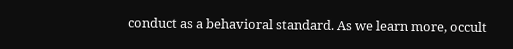conduct as a behavioral standard. As we learn more, occult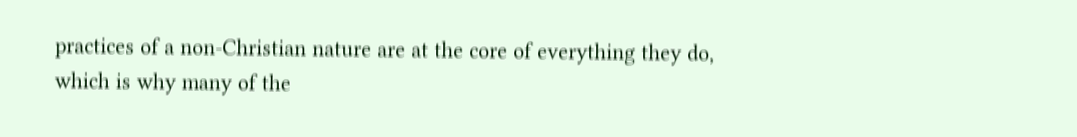practices of a non-Christian nature are at the core of everything they do, which is why many of the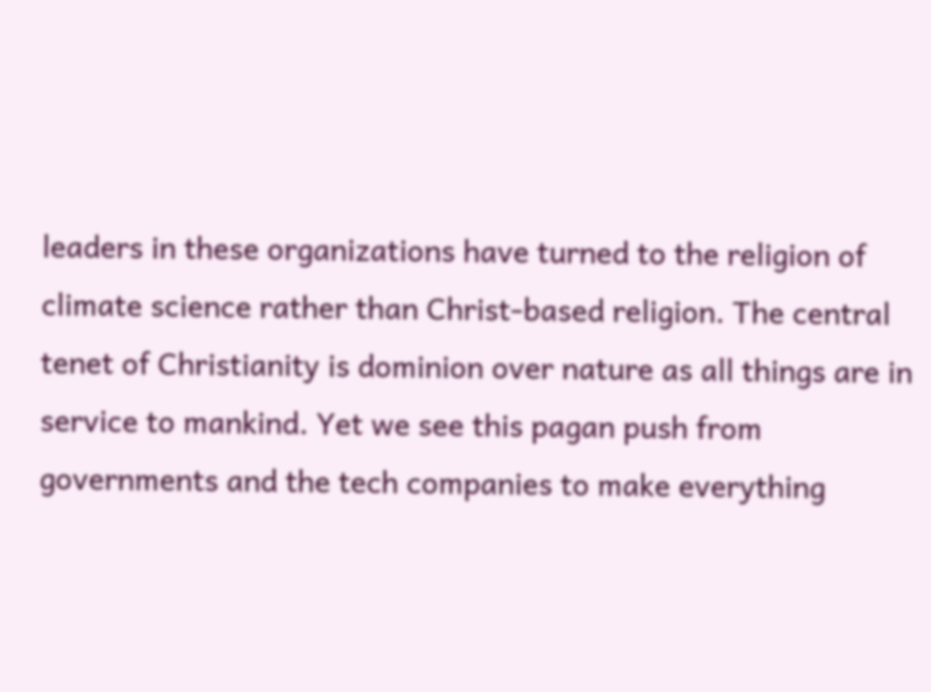leaders in these organizations have turned to the religion of climate science rather than Christ-based religion. The central tenet of Christianity is dominion over nature as all things are in service to mankind. Yet we see this pagan push from governments and the tech companies to make everything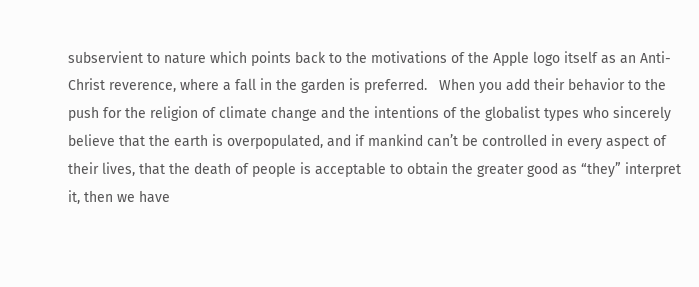subservient to nature which points back to the motivations of the Apple logo itself as an Anti-Christ reverence, where a fall in the garden is preferred.   When you add their behavior to the push for the religion of climate change and the intentions of the globalist types who sincerely believe that the earth is overpopulated, and if mankind can’t be controlled in every aspect of their lives, that the death of people is acceptable to obtain the greater good as “they” interpret it, then we have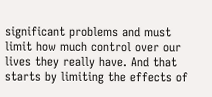significant problems and must limit how much control over our lives they really have. And that starts by limiting the effects of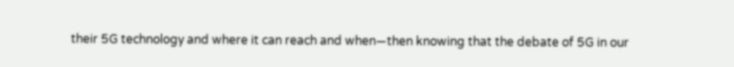their 5G technology and where it can reach and when—then knowing that the debate of 5G in our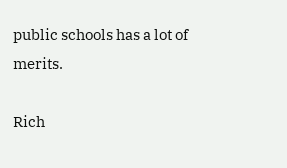public schools has a lot of merits.

Rich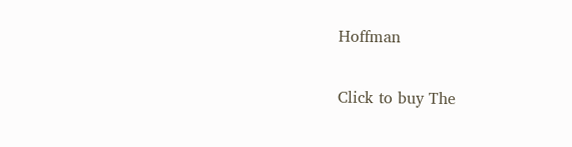Hoffman

Click to buy The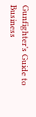Gunfighter’s Guide to Business